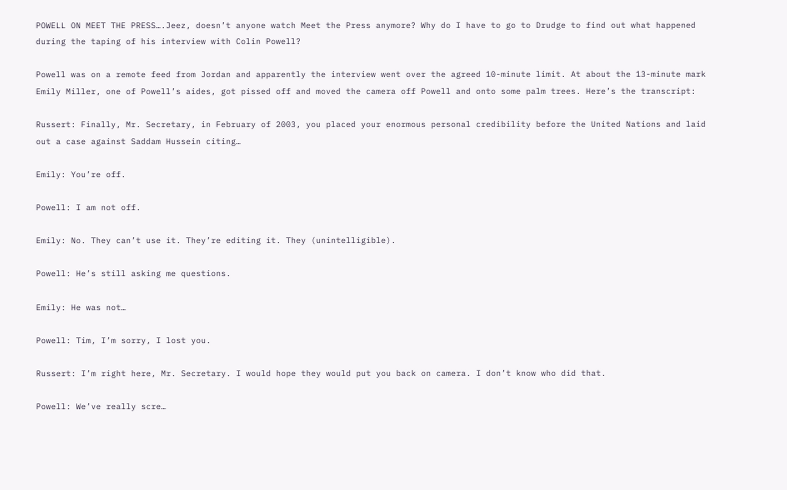POWELL ON MEET THE PRESS….Jeez, doesn’t anyone watch Meet the Press anymore? Why do I have to go to Drudge to find out what happened during the taping of his interview with Colin Powell?

Powell was on a remote feed from Jordan and apparently the interview went over the agreed 10-minute limit. At about the 13-minute mark Emily Miller, one of Powell’s aides, got pissed off and moved the camera off Powell and onto some palm trees. Here’s the transcript:

Russert: Finally, Mr. Secretary, in February of 2003, you placed your enormous personal credibility before the United Nations and laid out a case against Saddam Hussein citing…

Emily: You’re off.

Powell: I am not off.

Emily: No. They can’t use it. They’re editing it. They (unintelligible).

Powell: He’s still asking me questions.

Emily: He was not…

Powell: Tim, I’m sorry, I lost you.

Russert: I’m right here, Mr. Secretary. I would hope they would put you back on camera. I don’t know who did that.

Powell: We’ve really scre…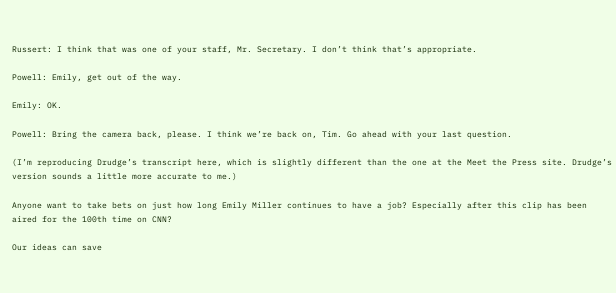Russert: I think that was one of your staff, Mr. Secretary. I don’t think that’s appropriate.

Powell: Emily, get out of the way.

Emily: OK.

Powell: Bring the camera back, please. I think we’re back on, Tim. Go ahead with your last question.

(I’m reproducing Drudge’s transcript here, which is slightly different than the one at the Meet the Press site. Drudge’s version sounds a little more accurate to me.)

Anyone want to take bets on just how long Emily Miller continues to have a job? Especially after this clip has been aired for the 100th time on CNN?

Our ideas can save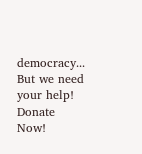democracy... But we need your help! Donate Now!